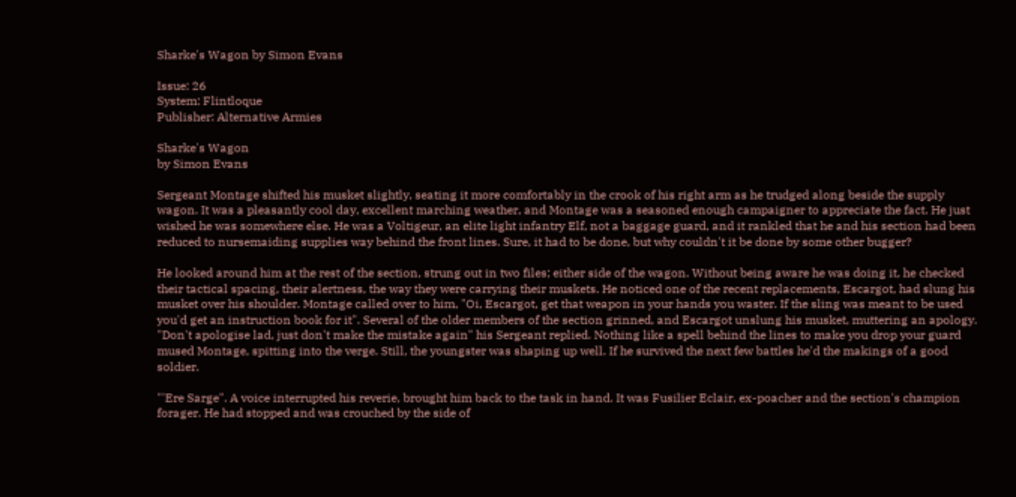Sharke's Wagon by Simon Evans

Issue: 26
System: Flintloque
Publisher: Alternative Armies

Sharke's Wagon
by Simon Evans

Sergeant Montage shifted his musket slightly, seating it more comfortably in the crook of his right arm as he trudged along beside the supply wagon. It was a pleasantly cool day, excellent marching weather, and Montage was a seasoned enough campaigner to appreciate the fact. He just wished he was somewhere else. He was a Voltigeur, an elite light infantry Elf, not a baggage guard, and it rankled that he and his section had been reduced to nursemaiding supplies way behind the front lines. Sure, it had to be done, but why couldn't it be done by some other bugger?

He looked around him at the rest of the section, strung out in two files; either side of the wagon. Without being aware he was doing it, he checked their tactical spacing, their alertness, the way they were carrying their muskets. He noticed one of the recent replacements, Escargot, had slung his musket over his shoulder. Montage called over to him, "Oi, Escargot, get that weapon in your hands you waster. If the sling was meant to be used you'd get an instruction book for it". Several of the older members of the section grinned, and Escargot unslung his musket, muttering an apology. "Don't apologise lad, just don't make the mistake again" his Sergeant replied. Nothing like a spell behind the lines to make you drop your guard mused Montage, spitting into the verge. Still, the youngster was shaping up well. If he survived the next few battles he'd the makings of a good soldier.

"'Ere Sarge". A voice interrupted his reverie, brought him back to the task in hand. It was Fusilier Eclair, ex-poacher and the section's champion forager. He had stopped and was crouched by the side of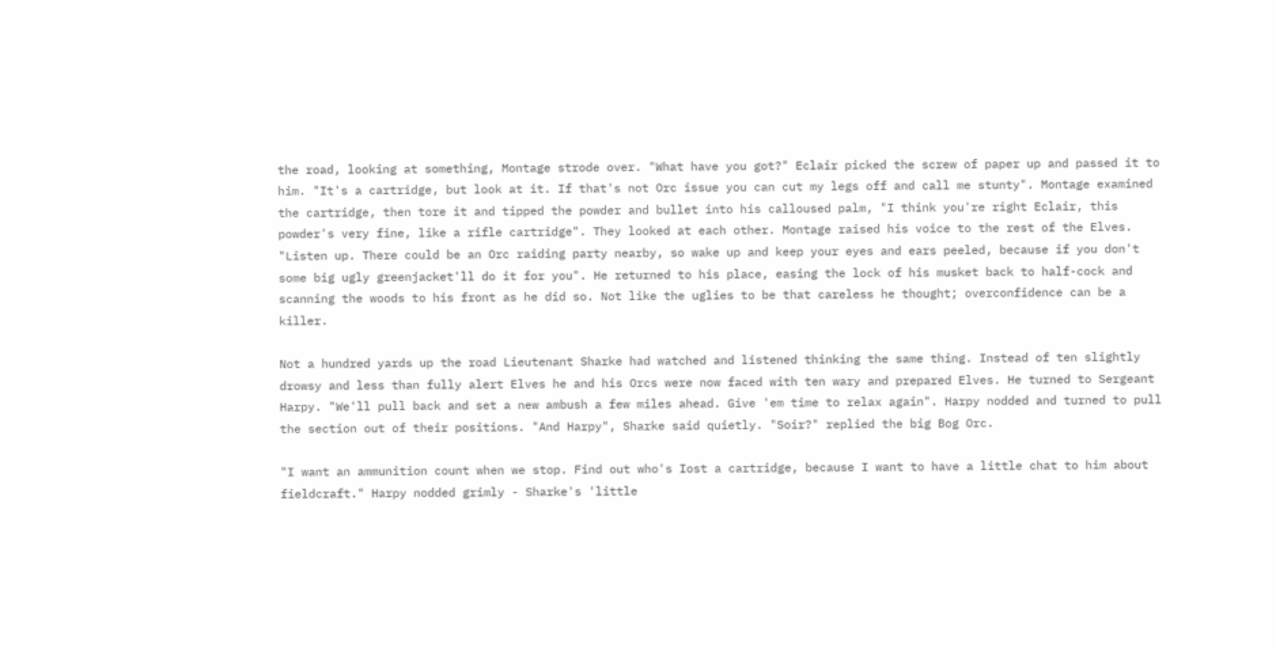the road, looking at something, Montage strode over. "What have you got?" Eclair picked the screw of paper up and passed it to him. "It's a cartridge, but look at it. If that's not Orc issue you can cut my legs off and call me stunty". Montage examined the cartridge, then tore it and tipped the powder and bullet into his calloused palm, "I think you're right Eclair, this powder's very fine, like a rifle cartridge". They looked at each other. Montage raised his voice to the rest of the Elves. "Listen up. There could be an Orc raiding party nearby, so wake up and keep your eyes and ears peeled, because if you don't some big ugly greenjacket'll do it for you". He returned to his place, easing the lock of his musket back to half-cock and scanning the woods to his front as he did so. Not like the uglies to be that careless he thought; overconfidence can be a killer.

Not a hundred yards up the road Lieutenant Sharke had watched and listened thinking the same thing. Instead of ten slightly drowsy and less than fully alert Elves he and his Orcs were now faced with ten wary and prepared Elves. He turned to Sergeant Harpy. "We'll pull back and set a new ambush a few miles ahead. Give 'em time to relax again". Harpy nodded and turned to pull the section out of their positions. "And Harpy", Sharke said quietly. "Soir?" replied the big Bog Orc.

"I want an ammunition count when we stop. Find out who's Iost a cartridge, because I want to have a little chat to him about fieldcraft." Harpy nodded grimly - Sharke's 'little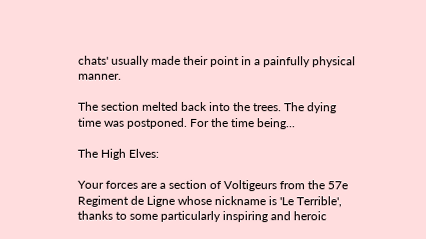chats' usually made their point in a painfully physical manner.

The section melted back into the trees. The dying time was postponed. For the time being...

The High Elves:

Your forces are a section of Voltigeurs from the 57e Regiment de Ligne whose nickname is 'Le Terrible', thanks to some particularly inspiring and heroic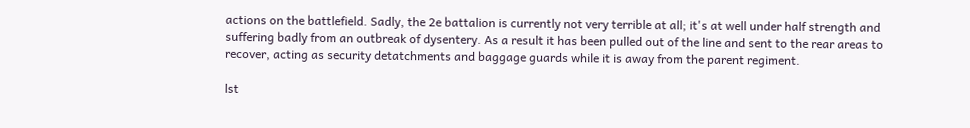actions on the battlefield. Sadly, the 2e battalion is currently not very terrible at all; it's at well under half strength and suffering badly from an outbreak of dysentery. As a result it has been pulled out of the line and sent to the rear areas to recover, acting as security detatchments and baggage guards while it is away from the parent regiment.

lst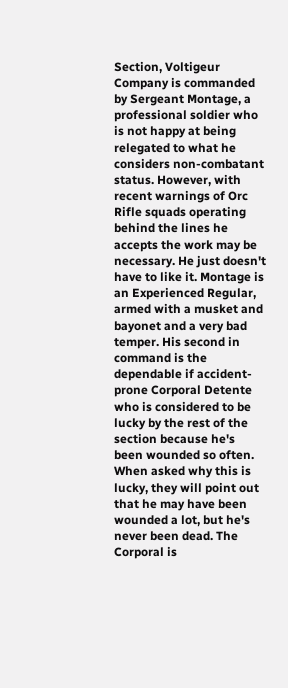Section, Voltigeur Company is commanded by Sergeant Montage, a professional soldier who is not happy at being relegated to what he considers non-combatant status. However, with recent warnings of Orc Rifle squads operating behind the lines he accepts the work may be necessary. He just doesn't have to like it. Montage is an Experienced Regular, armed with a musket and bayonet and a very bad temper. His second in command is the dependable if accident-prone Corporal Detente who is considered to be lucky by the rest of the section because he's been wounded so often. When asked why this is lucky, they will point out that he may have been wounded a lot, but he's never been dead. The Corporal is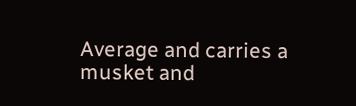Average and carries a musket and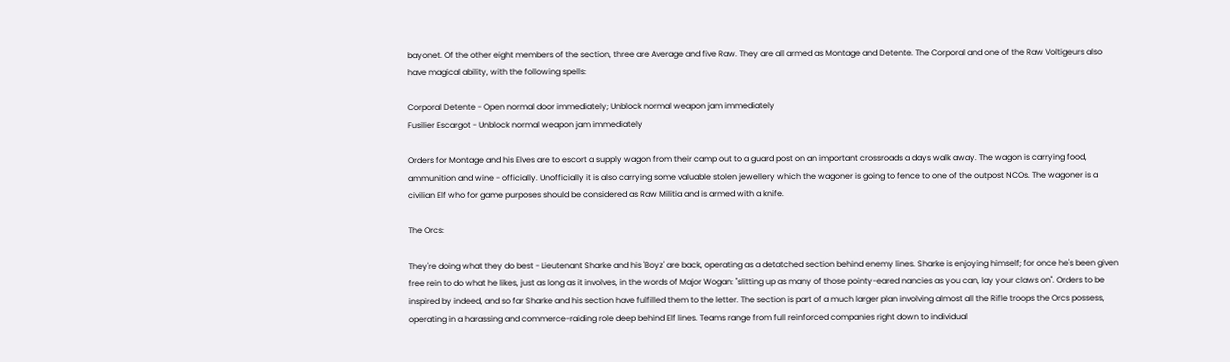bayonet. Of the other eight members of the section, three are Average and five Raw. They are all armed as Montage and Detente. The Corporal and one of the Raw Voltigeurs also have magical ability, with the following spells:

Corporal Detente - Open normal door immediately; Unblock normal weapon jam immediately
Fusilier Escargot - Unblock normal weapon jam immediately

Orders for Montage and his Elves are to escort a supply wagon from their camp out to a guard post on an important crossroads a days walk away. The wagon is carrying food, ammunition and wine - officially. Unofficially it is also carrying some valuable stolen jewellery which the wagoner is going to fence to one of the outpost NCOs. The wagoner is a civilian Elf who for game purposes should be considered as Raw Militia and is armed with a knife.

The Orcs:

They're doing what they do best - Lieutenant Sharke and his 'Boyz' are back, operating as a detatched section behind enemy lines. Sharke is enjoying himself; for once he's been given free rein to do what he likes, just as long as it involves, in the words of Major Wogan: "slitting up as many of those pointy-eared nancies as you can, lay your claws on". Orders to be inspired by indeed, and so far Sharke and his section have fulfilled them to the letter. The section is part of a much larger plan involving almost all the Rifle troops the Orcs possess, operating in a harassing and commerce-raiding role deep behind Elf lines. Teams range from full reinforced companies right down to individual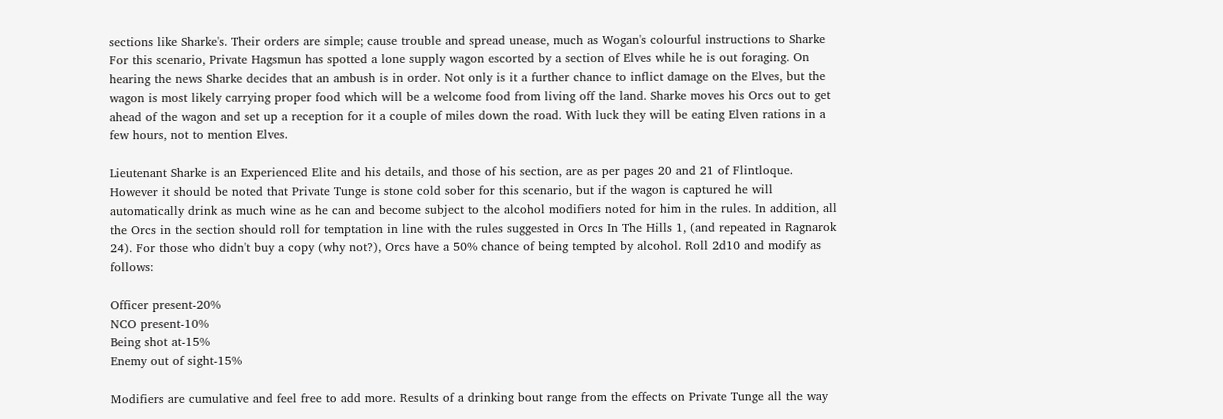sections like Sharke's. Their orders are simple; cause trouble and spread unease, much as Wogan's colourful instructions to Sharke For this scenario, Private Hagsmun has spotted a lone supply wagon escorted by a section of Elves while he is out foraging. On hearing the news Sharke decides that an ambush is in order. Not only is it a further chance to inflict damage on the Elves, but the wagon is most likely carrying proper food which will be a welcome food from living off the land. Sharke moves his Orcs out to get ahead of the wagon and set up a reception for it a couple of miles down the road. With luck they will be eating Elven rations in a few hours, not to mention Elves.

Lieutenant Sharke is an Experienced Elite and his details, and those of his section, are as per pages 20 and 21 of Flintloque. However it should be noted that Private Tunge is stone cold sober for this scenario, but if the wagon is captured he will automatically drink as much wine as he can and become subject to the alcohol modifiers noted for him in the rules. In addition, all the Orcs in the section should roll for temptation in line with the rules suggested in Orcs In The Hills 1, (and repeated in Ragnarok 24). For those who didn't buy a copy (why not?), Orcs have a 50% chance of being tempted by alcohol. Roll 2d10 and modify as follows:

Officer present-20%
NCO present-10%
Being shot at-15%
Enemy out of sight-15%

Modifiers are cumulative and feel free to add more. Results of a drinking bout range from the effects on Private Tunge all the way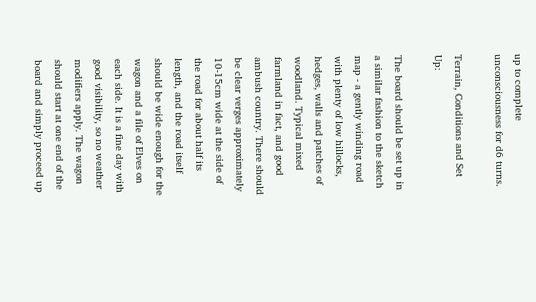up to complete unconsciousness for d6 turns.

Terrain, Conditions and Set Up:

The board should be set up in a similar fashion to the sketch map - a gently winding road with plenty of low hillocks, hedges, walls and patches of woodland. Typical mixed farmland in fact, and good ambush country. There should be clear verges approximately 10-15cm wide at the side of the road for about half its length, and the road itself should be wide enough for the wagon and a file of Elves on each side. It is a fine day with good visibility, so no weather modifiers apply. The wagon should start at one end of the board and simply proceed up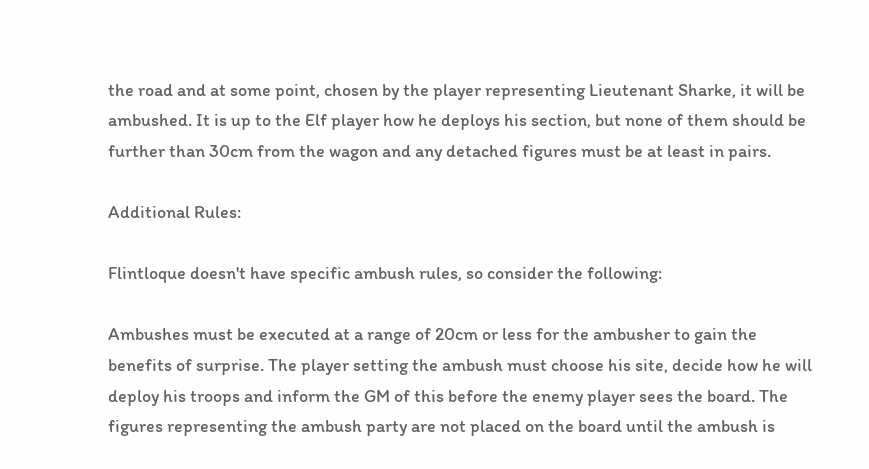the road and at some point, chosen by the player representing Lieutenant Sharke, it will be ambushed. It is up to the Elf player how he deploys his section, but none of them should be further than 30cm from the wagon and any detached figures must be at least in pairs.

Additional Rules:

Flintloque doesn't have specific ambush rules, so consider the following:

Ambushes must be executed at a range of 20cm or less for the ambusher to gain the benefits of surprise. The player setting the ambush must choose his site, decide how he will deploy his troops and inform the GM of this before the enemy player sees the board. The figures representing the ambush party are not placed on the board until the ambush is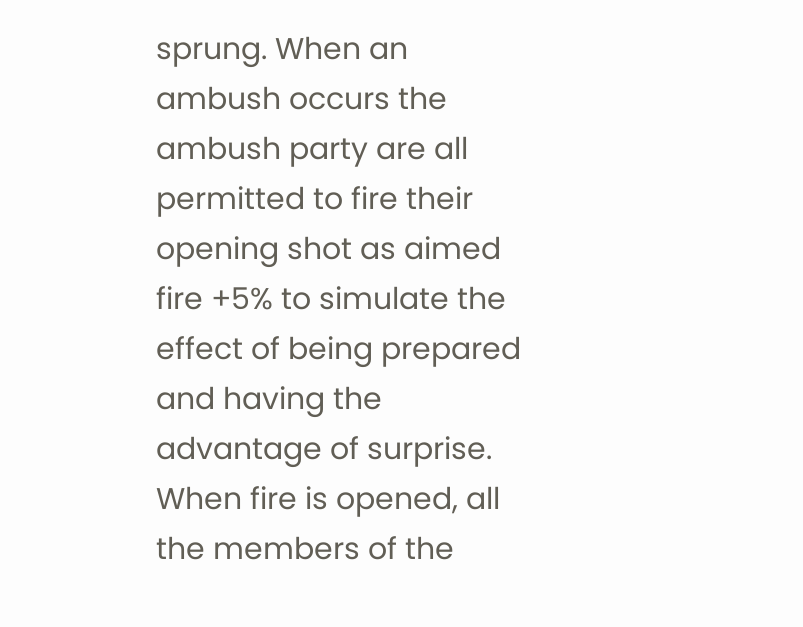sprung. When an ambush occurs the ambush party are all permitted to fire their opening shot as aimed fire +5% to simulate the effect of being prepared and having the advantage of surprise. When fire is opened, all the members of the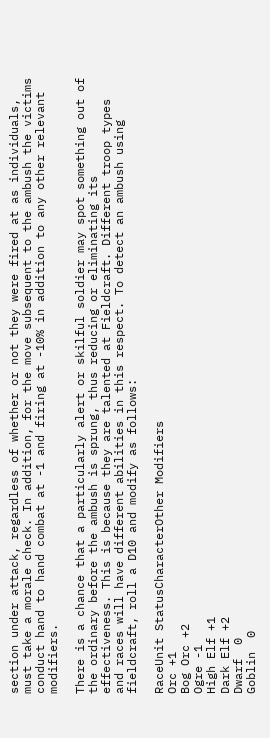section under attack, regardless of whether or not they were fired at as individuals, must take a morale check. In addition, for the move subsequent to the ambush the victims conduct hand to hand combat at -1 and firing at -10% in addition to any other relevant modifiers.

There is a chance that a particularly alert or skilful soldier may spot something out of the ordinary before the ambush is sprung, thus reducing or eliminating its effectiveness. This is because they are talented at Fieldcraft. Different troop types and races will have different abilities in this respect. To detect an ambush using fieldcraft, roll a D10 and modify as follows:

RaceUnit StatusCharacterOther Modifiers
Orc +1
Bog Orc +2
Ogre -1
High Elf +1
Dark Elf +2
Dwarf  0
Goblin  0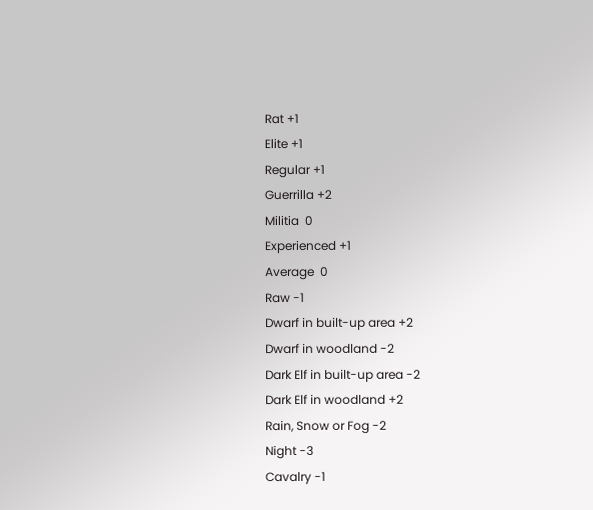Rat +1
Elite +1
Regular +1
Guerrilla +2
Militia  0
Experienced +1
Average  0
Raw -1
Dwarf in built-up area +2
Dwarf in woodland -2
Dark Elf in built-up area -2
Dark Elf in woodland +2
Rain, Snow or Fog -2
Night -3
Cavalry -1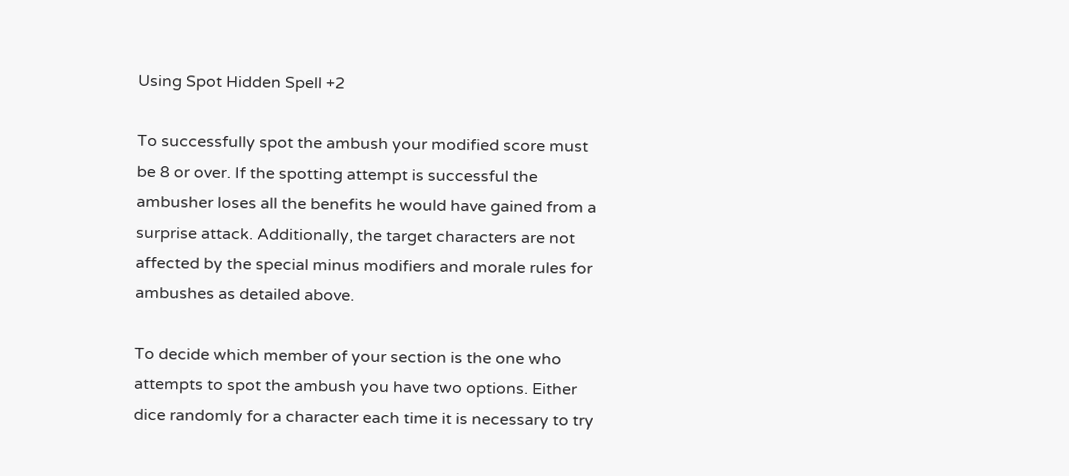Using Spot Hidden Spell +2

To successfully spot the ambush your modified score must be 8 or over. If the spotting attempt is successful the ambusher loses all the benefits he would have gained from a surprise attack. Additionally, the target characters are not affected by the special minus modifiers and morale rules for ambushes as detailed above.

To decide which member of your section is the one who attempts to spot the ambush you have two options. Either dice randomly for a character each time it is necessary to try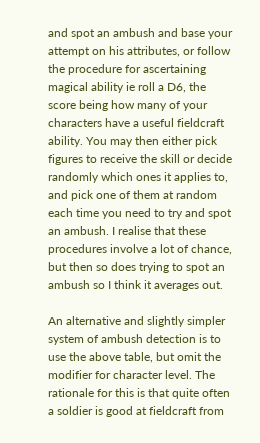and spot an ambush and base your attempt on his attributes, or follow the procedure for ascertaining magical ability ie roll a D6, the score being how many of your characters have a useful fieldcraft ability. You may then either pick figures to receive the skill or decide randomly which ones it applies to, and pick one of them at random each time you need to try and spot an ambush. I realise that these procedures involve a lot of chance, but then so does trying to spot an ambush so I think it averages out.

An alternative and slightly simpler system of ambush detection is to use the above table, but omit the modifier for character level. The rationale for this is that quite often a soldier is good at fieldcraft from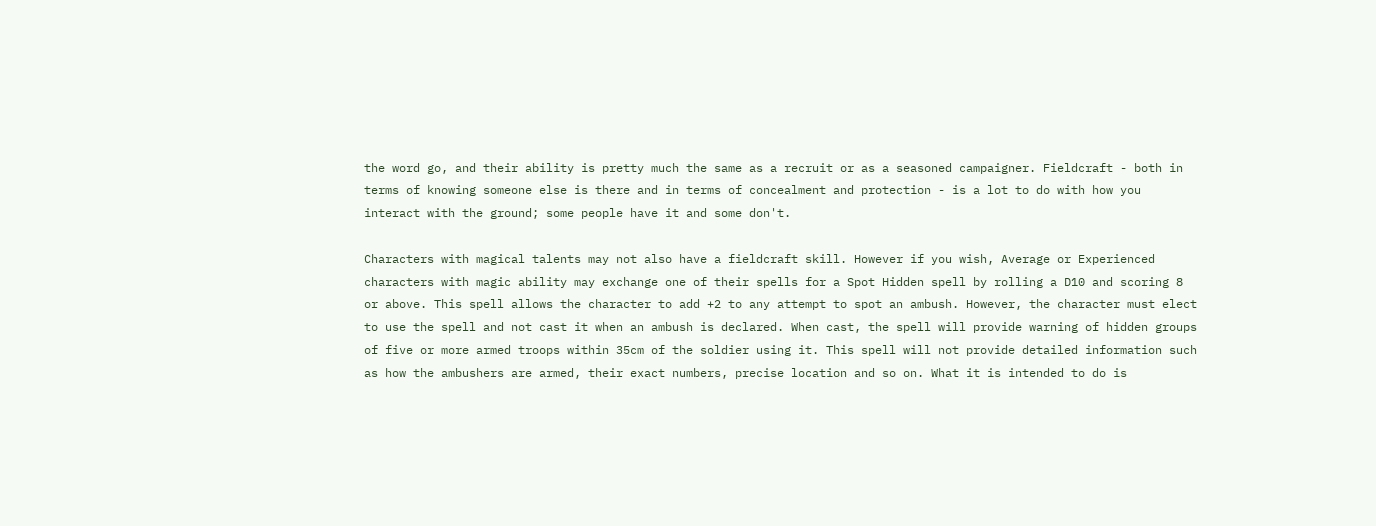the word go, and their ability is pretty much the same as a recruit or as a seasoned campaigner. Fieldcraft - both in terms of knowing someone else is there and in terms of concealment and protection - is a lot to do with how you interact with the ground; some people have it and some don't.

Characters with magical talents may not also have a fieldcraft skill. However if you wish, Average or Experienced characters with magic ability may exchange one of their spells for a Spot Hidden spell by rolling a D10 and scoring 8 or above. This spell allows the character to add +2 to any attempt to spot an ambush. However, the character must elect to use the spell and not cast it when an ambush is declared. When cast, the spell will provide warning of hidden groups of five or more armed troops within 35cm of the soldier using it. This spell will not provide detailed information such as how the ambushers are armed, their exact numbers, precise location and so on. What it is intended to do is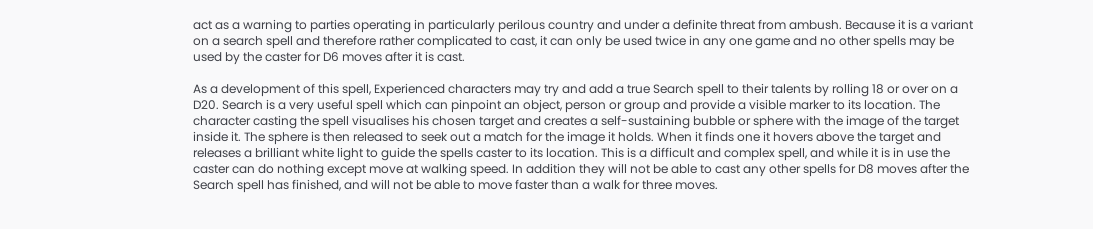act as a warning to parties operating in particularly perilous country and under a definite threat from ambush. Because it is a variant on a search spell and therefore rather complicated to cast, it can only be used twice in any one game and no other spells may be used by the caster for D6 moves after it is cast.

As a development of this spell, Experienced characters may try and add a true Search spell to their talents by rolling 18 or over on a D20. Search is a very useful spell which can pinpoint an object, person or group and provide a visible marker to its location. The character casting the spell visualises his chosen target and creates a self-sustaining bubble or sphere with the image of the target inside it. The sphere is then released to seek out a match for the image it holds. When it finds one it hovers above the target and releases a brilliant white light to guide the spells caster to its location. This is a difficult and complex spell, and while it is in use the caster can do nothing except move at walking speed. In addition they will not be able to cast any other spells for D8 moves after the Search spell has finished, and will not be able to move faster than a walk for three moves.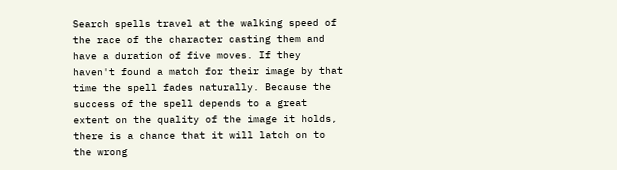Search spells travel at the walking speed of the race of the character casting them and have a duration of five moves. If they haven't found a match for their image by that time the spell fades naturally. Because the success of the spell depends to a great extent on the quality of the image it holds, there is a chance that it will latch on to the wrong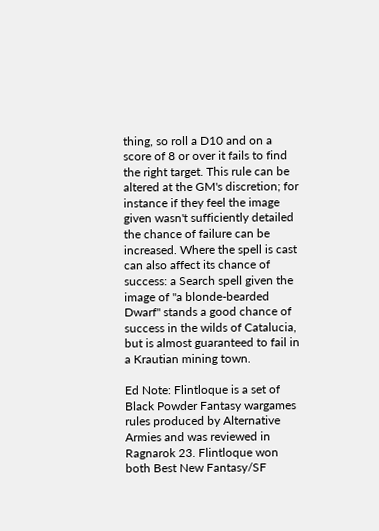thing, so roll a D10 and on a score of 8 or over it fails to find the right target. This rule can be altered at the GM's discretion; for instance if they feel the image given wasn't sufficiently detailed the chance of failure can be increased. Where the spell is cast can also affect its chance of success: a Search spell given the image of "a blonde-bearded Dwarf" stands a good chance of success in the wilds of Catalucia, but is almost guaranteed to fail in a Krautian mining town.

Ed Note: Flintloque is a set of Black Powder Fantasy wargames rules produced by Alternative Armies and was reviewed in Ragnarok 23. Flintloque won both Best New Fantasy/SF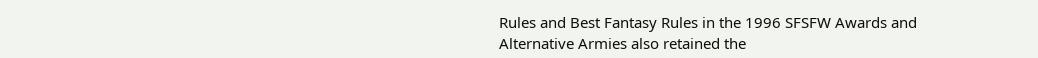Rules and Best Fantasy Rules in the 1996 SFSFW Awards and Alternative Armies also retained the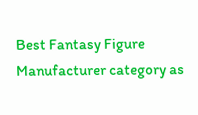Best Fantasy Figure Manufacturer category as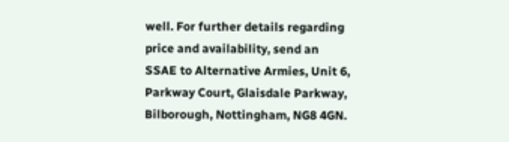well. For further details regarding price and availability, send an SSAE to Alternative Armies, Unit 6, Parkway Court, Glaisdale Parkway, Bilborough, Nottingham, NG8 4GN.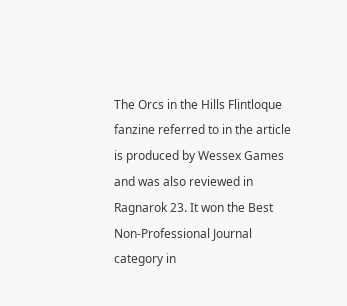The Orcs in the Hills Flintloque fanzine referred to in the article is produced by Wessex Games and was also reviewed in Ragnarok 23. It won the Best Non-Professional Journal category in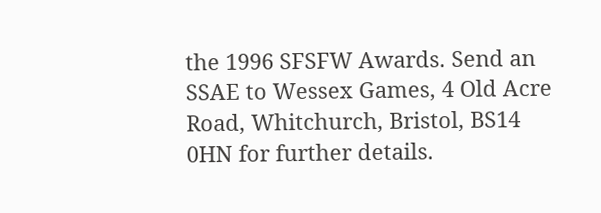the 1996 SFSFW Awards. Send an SSAE to Wessex Games, 4 Old Acre Road, Whitchurch, Bristol, BS14 0HN for further details.